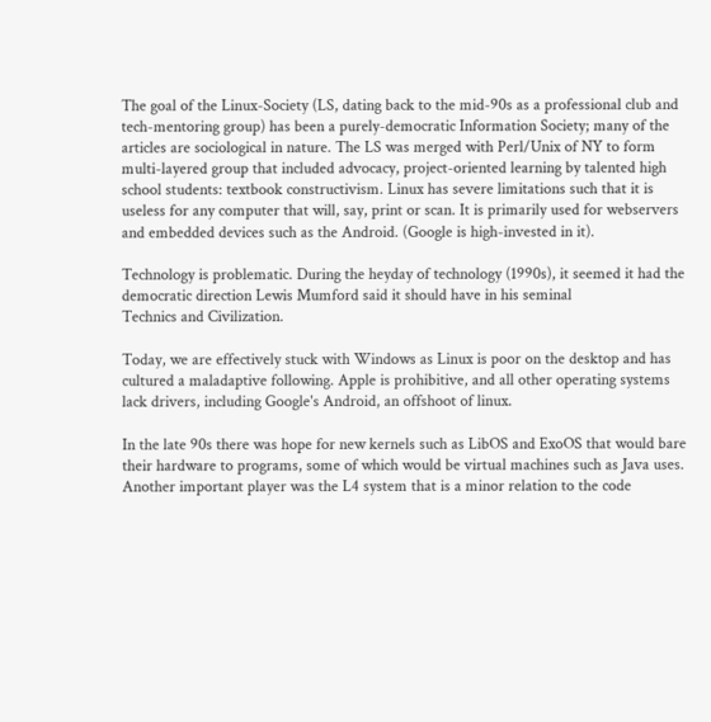The goal of the Linux-Society (LS, dating back to the mid-90s as a professional club and tech-mentoring group) has been a purely-democratic Information Society; many of the articles are sociological in nature. The LS was merged with Perl/Unix of NY to form multi-layered group that included advocacy, project-oriented learning by talented high school students: textbook constructivism. Linux has severe limitations such that it is useless for any computer that will, say, print or scan. It is primarily used for webservers and embedded devices such as the Android. (Google is high-invested in it).

Technology is problematic. During the heyday of technology (1990s), it seemed it had the democratic direction Lewis Mumford said it should have in his seminal
Technics and Civilization.

Today, we are effectively stuck with Windows as Linux is poor on the desktop and has cultured a maladaptive following. Apple is prohibitive, and all other operating systems lack drivers, including Google's Android, an offshoot of linux.

In the late 90s there was hope for new kernels such as LibOS and ExoOS that would bare their hardware to programs, some of which would be virtual machines such as Java uses. Another important player was the L4 system that is a minor relation to the code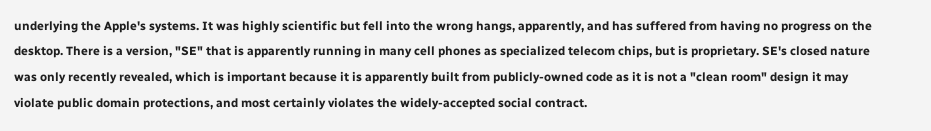underlying the Apple's systems. It was highly scientific but fell into the wrong hangs, apparently, and has suffered from having no progress on the desktop. There is a version, "SE" that is apparently running in many cell phones as specialized telecom chips, but is proprietary. SE's closed nature was only recently revealed, which is important because it is apparently built from publicly-owned code as it is not a "clean room" design it may violate public domain protections, and most certainly violates the widely-accepted social contract.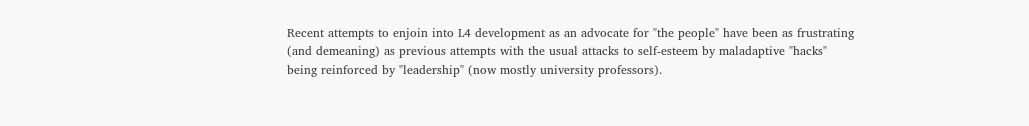Recent attempts to enjoin into L4 development as an advocate for "the people" have been as frustrating (and demeaning) as previous attempts with the usual attacks to self-esteem by maladaptive "hacks" being reinforced by "leadership" (now mostly university professors).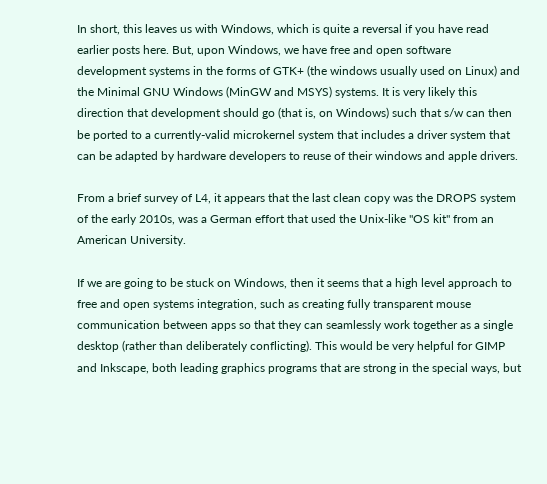In short, this leaves us with Windows, which is quite a reversal if you have read earlier posts here. But, upon Windows, we have free and open software development systems in the forms of GTK+ (the windows usually used on Linux) and the Minimal GNU Windows (MinGW and MSYS) systems. It is very likely this direction that development should go (that is, on Windows) such that s/w can then be ported to a currently-valid microkernel system that includes a driver system that can be adapted by hardware developers to reuse of their windows and apple drivers.

From a brief survey of L4, it appears that the last clean copy was the DROPS system of the early 2010s, was a German effort that used the Unix-like "OS kit" from an American University.

If we are going to be stuck on Windows, then it seems that a high level approach to free and open systems integration, such as creating fully transparent mouse communication between apps so that they can seamlessly work together as a single desktop (rather than deliberately conflicting). This would be very helpful for GIMP and Inkscape, both leading graphics programs that are strong in the special ways, but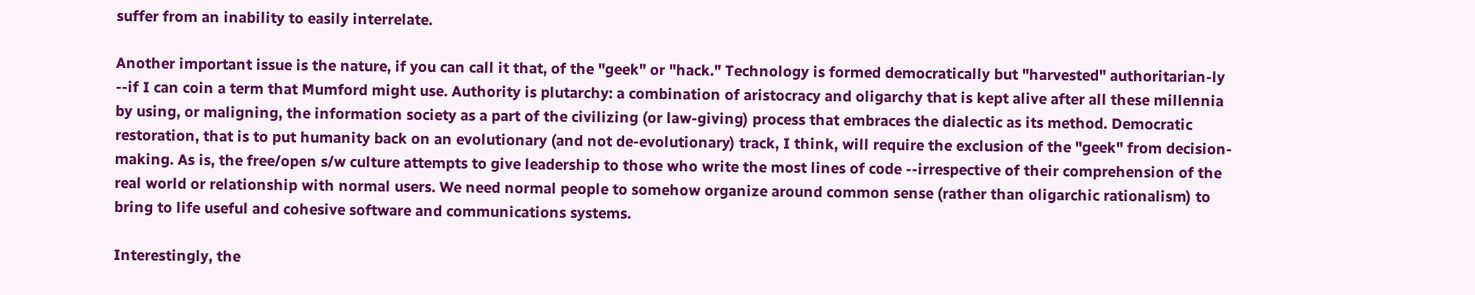suffer from an inability to easily interrelate.

Another important issue is the nature, if you can call it that, of the "geek" or "hack." Technology is formed democratically but "harvested" authoritarian-ly --if I can coin a term that Mumford might use. Authority is plutarchy: a combination of aristocracy and oligarchy that is kept alive after all these millennia by using, or maligning, the information society as a part of the civilizing (or law-giving) process that embraces the dialectic as its method. Democratic restoration, that is to put humanity back on an evolutionary (and not de-evolutionary) track, I think, will require the exclusion of the "geek" from decision-making. As is, the free/open s/w culture attempts to give leadership to those who write the most lines of code --irrespective of their comprehension of the real world or relationship with normal users. We need normal people to somehow organize around common sense (rather than oligarchic rationalism) to bring to life useful and cohesive software and communications systems.

Interestingly, the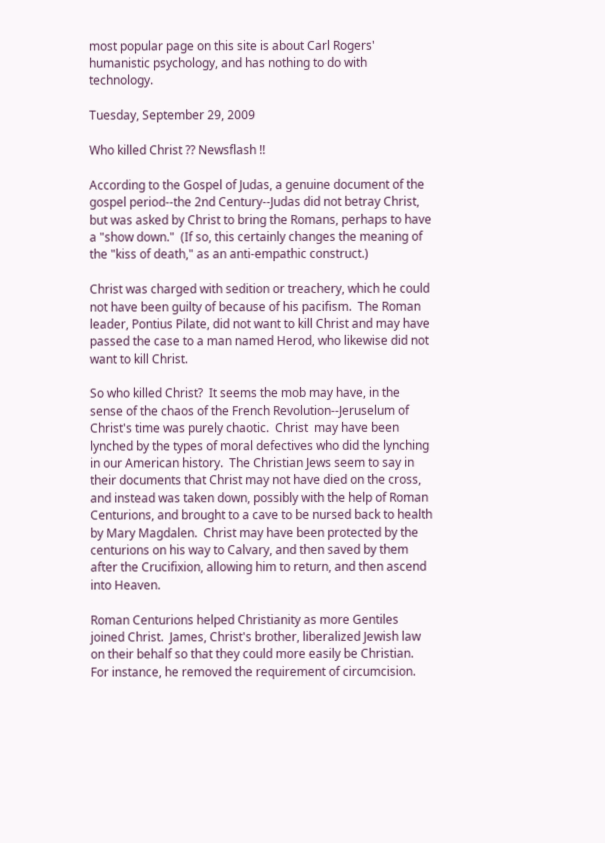most popular page on this site is about Carl Rogers' humanistic psychology, and has nothing to do with technology.

Tuesday, September 29, 2009

Who killed Christ ?? Newsflash !!

According to the Gospel of Judas, a genuine document of the gospel period--the 2nd Century--Judas did not betray Christ, but was asked by Christ to bring the Romans, perhaps to have a "show down."  (If so, this certainly changes the meaning of the "kiss of death," as an anti-empathic construct.)

Christ was charged with sedition or treachery, which he could not have been guilty of because of his pacifism.  The Roman leader, Pontius Pilate, did not want to kill Christ and may have passed the case to a man named Herod, who likewise did not want to kill Christ.

So who killed Christ?  It seems the mob may have, in the sense of the chaos of the French Revolution--Jeruselum of Christ's time was purely chaotic.  Christ  may have been lynched by the types of moral defectives who did the lynching in our American history.  The Christian Jews seem to say in their documents that Christ may not have died on the cross, and instead was taken down, possibly with the help of Roman Centurions, and brought to a cave to be nursed back to health by Mary Magdalen.  Christ may have been protected by the centurions on his way to Calvary, and then saved by them after the Crucifixion, allowing him to return, and then ascend into Heaven.

Roman Centurions helped Christianity as more Gentiles joined Christ.  James, Christ's brother, liberalized Jewish law on their behalf so that they could more easily be Christian.  For instance, he removed the requirement of circumcision.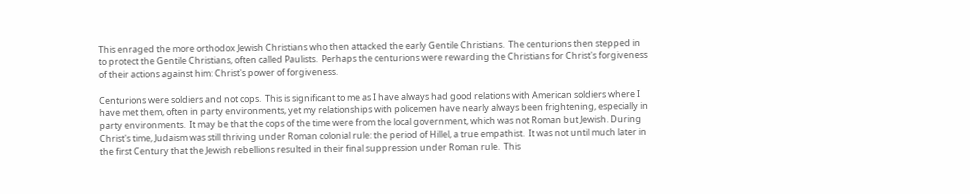This enraged the more orthodox Jewish Christians who then attacked the early Gentile Christians.  The centurions then stepped in to protect the Gentile Christians, often called Paulists.  Perhaps the centurions were rewarding the Christians for Christ's forgiveness of their actions against him: Christ's power of forgiveness.

Centurions were soldiers and not cops.  This is significant to me as I have always had good relations with American soldiers where I have met them, often in party environments, yet my relationships with policemen have nearly always been frightening, especially in party environments.  It may be that the cops of the time were from the local government, which was not Roman but Jewish. During Christ's time, Judaism was still thriving under Roman colonial rule: the period of Hillel, a true empathist.  It was not until much later in the first Century that the Jewish rebellions resulted in their final suppression under Roman rule.  This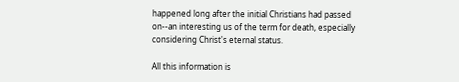happened long after the initial Christians had passed on--an interesting us of the term for death, especially considering Christ's eternal status.

All this information is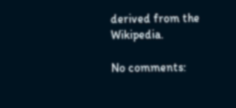derived from the Wikipedia.

No comments: